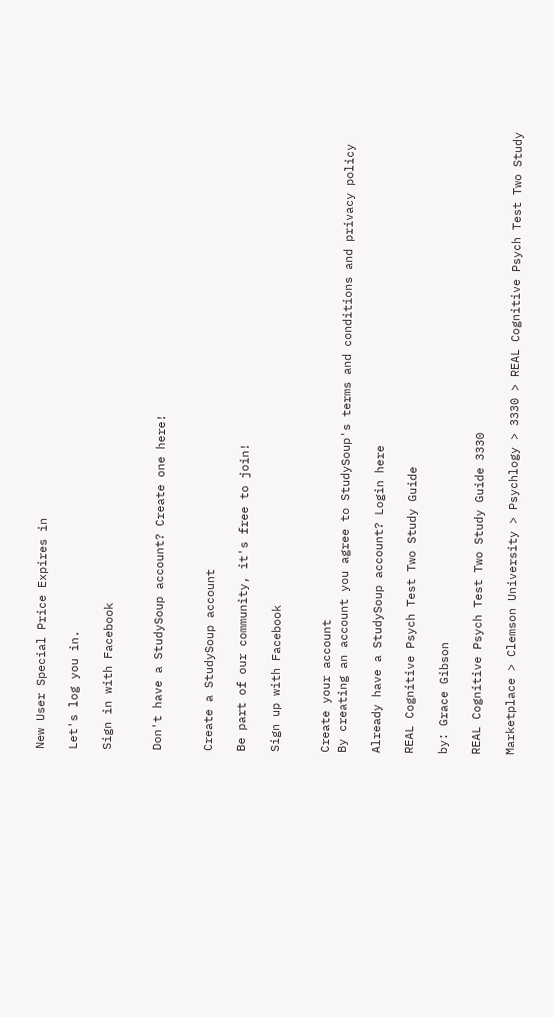New User Special Price Expires in

Let's log you in.

Sign in with Facebook


Don't have a StudySoup account? Create one here!


Create a StudySoup account

Be part of our community, it's free to join!

Sign up with Facebook


Create your account
By creating an account you agree to StudySoup's terms and conditions and privacy policy

Already have a StudySoup account? Login here

REAL Cognitive Psych Test Two Study Guide

by: Grace Gibson

REAL Cognitive Psych Test Two Study Guide 3330

Marketplace > Clemson University > Psychlogy > 3330 > REAL Cognitive Psych Test Two Study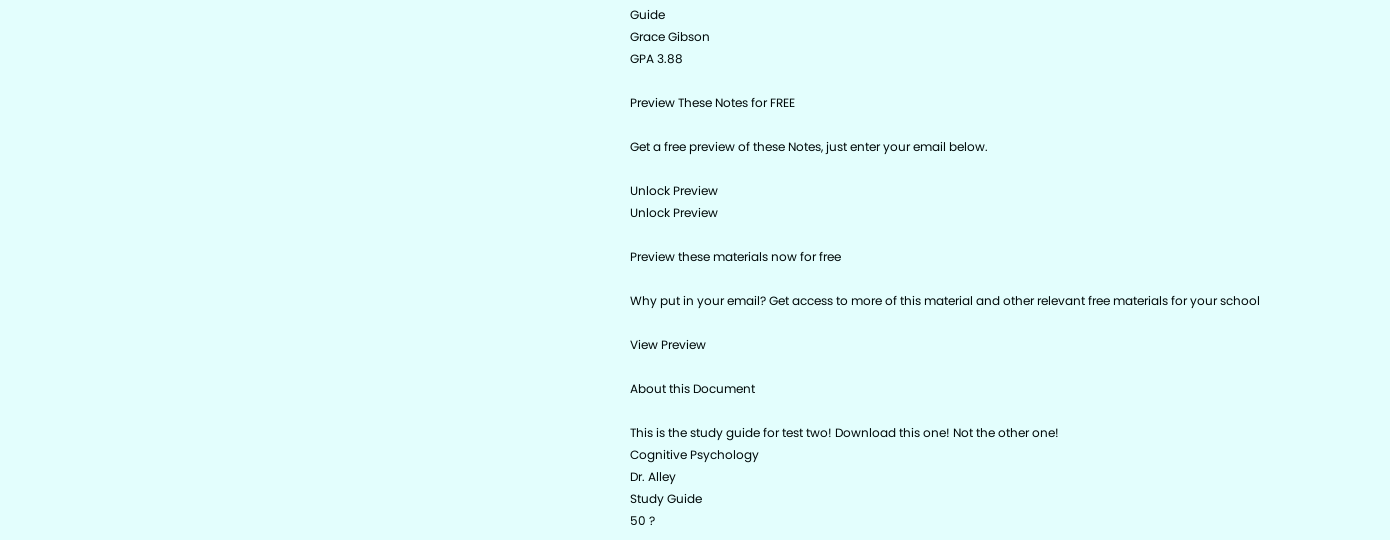Guide
Grace Gibson
GPA 3.88

Preview These Notes for FREE

Get a free preview of these Notes, just enter your email below.

Unlock Preview
Unlock Preview

Preview these materials now for free

Why put in your email? Get access to more of this material and other relevant free materials for your school

View Preview

About this Document

This is the study guide for test two! Download this one! Not the other one!
Cognitive Psychology
Dr. Alley
Study Guide
50 ?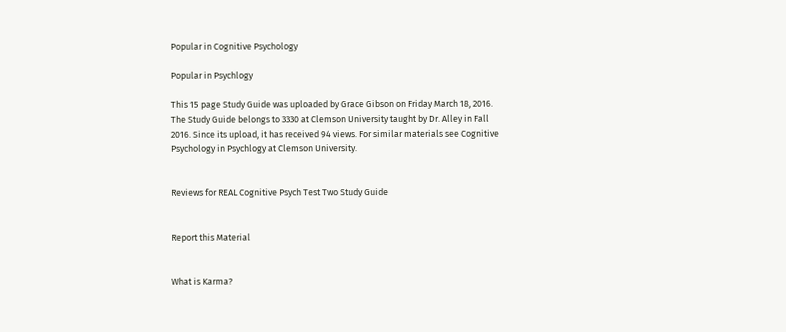Popular in Cognitive Psychology

Popular in Psychlogy

This 15 page Study Guide was uploaded by Grace Gibson on Friday March 18, 2016. The Study Guide belongs to 3330 at Clemson University taught by Dr. Alley in Fall 2016. Since its upload, it has received 94 views. For similar materials see Cognitive Psychology in Psychlogy at Clemson University.


Reviews for REAL Cognitive Psych Test Two Study Guide


Report this Material


What is Karma?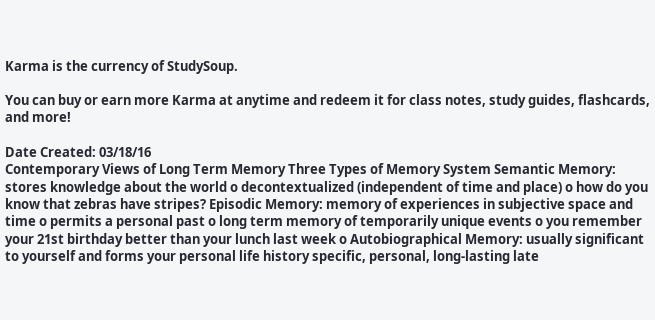Karma is the currency of StudySoup.

You can buy or earn more Karma at anytime and redeem it for class notes, study guides, flashcards, and more!

Date Created: 03/18/16
Contemporary Views of Long Term Memory Three Types of Memory System Semantic Memory: stores knowledge about the world o decontextualized (independent of time and place) o how do you know that zebras have stripes? Episodic Memory: memory of experiences in subjective space and time o permits a personal past o long term memory of temporarily unique events o you remember your 21st birthday better than your lunch last week o Autobiographical Memory: usually significant to yourself and forms your personal life history specific, personal, long-lasting late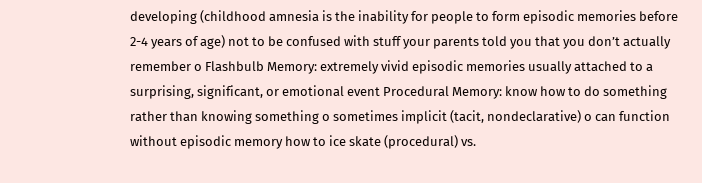developing (childhood amnesia is the inability for people to form episodic memories before 2-4 years of age) not to be confused with stuff your parents told you that you don’t actually remember o Flashbulb Memory: extremely vivid episodic memories usually attached to a surprising, significant, or emotional event Procedural Memory: know how to do something rather than knowing something o sometimes implicit (tacit, nondeclarative) o can function without episodic memory how to ice skate (procedural) vs.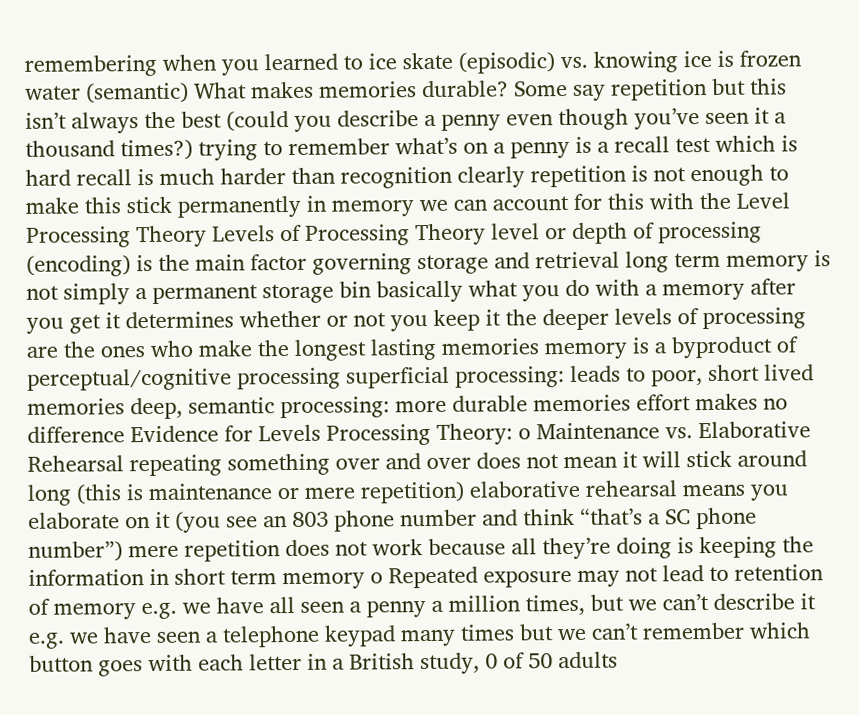remembering when you learned to ice skate (episodic) vs. knowing ice is frozen water (semantic) What makes memories durable? Some say repetition but this isn’t always the best (could you describe a penny even though you’ve seen it a thousand times?) trying to remember what’s on a penny is a recall test which is hard recall is much harder than recognition clearly repetition is not enough to make this stick permanently in memory we can account for this with the Level Processing Theory Levels of Processing Theory level or depth of processing (encoding) is the main factor governing storage and retrieval long term memory is not simply a permanent storage bin basically what you do with a memory after you get it determines whether or not you keep it the deeper levels of processing are the ones who make the longest lasting memories memory is a byproduct of perceptual/cognitive processing superficial processing: leads to poor, short lived memories deep, semantic processing: more durable memories effort makes no difference Evidence for Levels Processing Theory: o Maintenance vs. Elaborative Rehearsal repeating something over and over does not mean it will stick around long (this is maintenance or mere repetition) elaborative rehearsal means you elaborate on it (you see an 803 phone number and think “that’s a SC phone number”) mere repetition does not work because all they’re doing is keeping the information in short term memory o Repeated exposure may not lead to retention of memory e.g. we have all seen a penny a million times, but we can’t describe it e.g. we have seen a telephone keypad many times but we can’t remember which button goes with each letter in a British study, 0 of 50 adults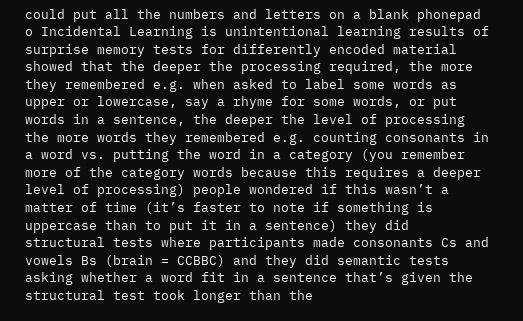could put all the numbers and letters on a blank phonepad o Incidental Learning is unintentional learning results of surprise memory tests for differently encoded material showed that the deeper the processing required, the more they remembered e.g. when asked to label some words as upper or lowercase, say a rhyme for some words, or put words in a sentence, the deeper the level of processing the more words they remembered e.g. counting consonants in a word vs. putting the word in a category (you remember more of the category words because this requires a deeper level of processing) people wondered if this wasn’t a matter of time (it’s faster to note if something is uppercase than to put it in a sentence) they did structural tests where participants made consonants Cs and vowels Bs (brain = CCBBC) and they did semantic tests asking whether a word fit in a sentence that’s given the structural test took longer than the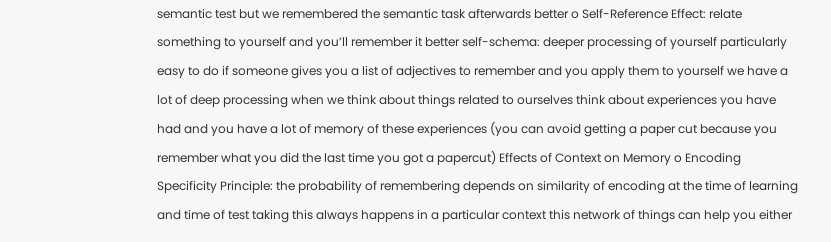semantic test but we remembered the semantic task afterwards better o Self-Reference Effect: relate something to yourself and you’ll remember it better self-schema: deeper processing of yourself particularly easy to do if someone gives you a list of adjectives to remember and you apply them to yourself we have a lot of deep processing when we think about things related to ourselves think about experiences you have had and you have a lot of memory of these experiences (you can avoid getting a paper cut because you remember what you did the last time you got a papercut) Effects of Context on Memory o Encoding Specificity Principle: the probability of remembering depends on similarity of encoding at the time of learning and time of test taking this always happens in a particular context this network of things can help you either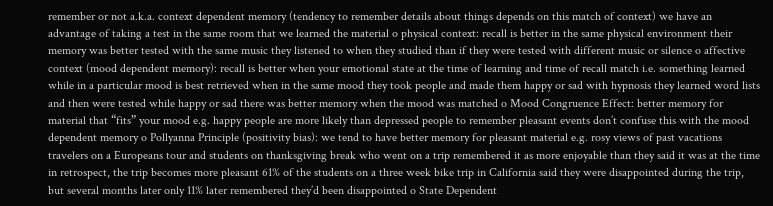remember or not a.k.a. context dependent memory (tendency to remember details about things depends on this match of context) we have an advantage of taking a test in the same room that we learned the material o physical context: recall is better in the same physical environment their memory was better tested with the same music they listened to when they studied than if they were tested with different music or silence o affective context (mood dependent memory): recall is better when your emotional state at the time of learning and time of recall match i.e. something learned while in a particular mood is best retrieved when in the same mood they took people and made them happy or sad with hypnosis they learned word lists and then were tested while happy or sad there was better memory when the mood was matched o Mood Congruence Effect: better memory for material that “fits” your mood e.g. happy people are more likely than depressed people to remember pleasant events don’t confuse this with the mood dependent memory o Pollyanna Principle (positivity bias): we tend to have better memory for pleasant material e.g. rosy views of past vacations travelers on a Europeans tour and students on thanksgiving break who went on a trip remembered it as more enjoyable than they said it was at the time in retrospect, the trip becomes more pleasant 61% of the students on a three week bike trip in California said they were disappointed during the trip, but several months later only 11% later remembered they’d been disappointed o State Dependent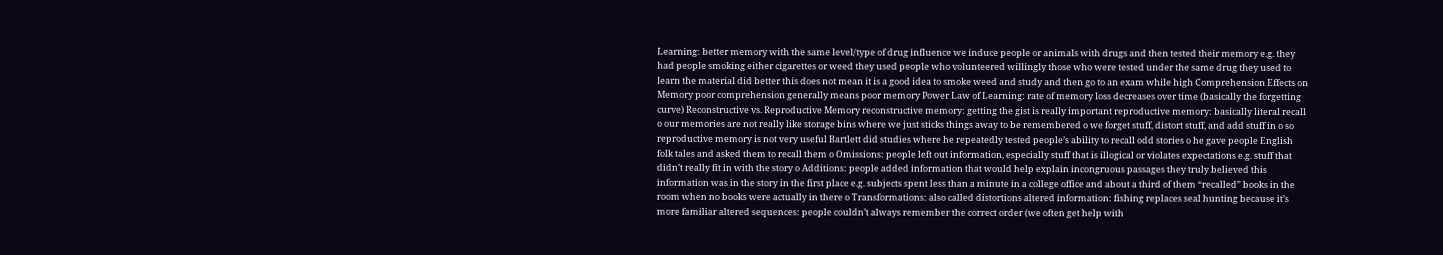Learning: better memory with the same level/type of drug influence we induce people or animals with drugs and then tested their memory e.g. they had people smoking either cigarettes or weed they used people who volunteered willingly those who were tested under the same drug they used to learn the material did better this does not mean it is a good idea to smoke weed and study and then go to an exam while high Comprehension Effects on Memory poor comprehension generally means poor memory Power Law of Learning: rate of memory loss decreases over time (basically the forgetting curve) Reconstructive vs. Reproductive Memory reconstructive memory: getting the gist is really important reproductive memory: basically literal recall o our memories are not really like storage bins where we just sticks things away to be remembered o we forget stuff, distort stuff, and add stuff in o so reproductive memory is not very useful Bartlett did studies where he repeatedly tested people’s ability to recall odd stories o he gave people English folk tales and asked them to recall them o Omissions: people left out information, especially stuff that is illogical or violates expectations e.g. stuff that didn’t really fit in with the story o Additions: people added information that would help explain incongruous passages they truly believed this information was in the story in the first place e.g. subjects spent less than a minute in a college office and about a third of them “recalled” books in the room when no books were actually in there o Transformations: also called distortions altered information: fishing replaces seal hunting because it’s more familiar altered sequences: people couldn’t always remember the correct order (we often get help with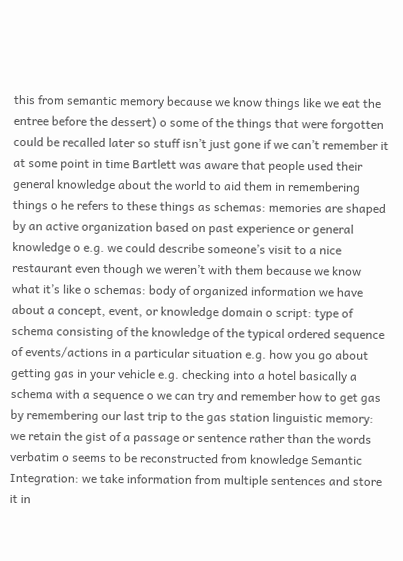this from semantic memory because we know things like we eat the entree before the dessert) o some of the things that were forgotten could be recalled later so stuff isn’t just gone if we can’t remember it at some point in time Bartlett was aware that people used their general knowledge about the world to aid them in remembering things o he refers to these things as schemas: memories are shaped by an active organization based on past experience or general knowledge o e.g. we could describe someone’s visit to a nice restaurant even though we weren’t with them because we know what it’s like o schemas: body of organized information we have about a concept, event, or knowledge domain o script: type of schema consisting of the knowledge of the typical ordered sequence of events/actions in a particular situation e.g. how you go about getting gas in your vehicle e.g. checking into a hotel basically a schema with a sequence o we can try and remember how to get gas by remembering our last trip to the gas station linguistic memory: we retain the gist of a passage or sentence rather than the words verbatim o seems to be reconstructed from knowledge Semantic Integration: we take information from multiple sentences and store it in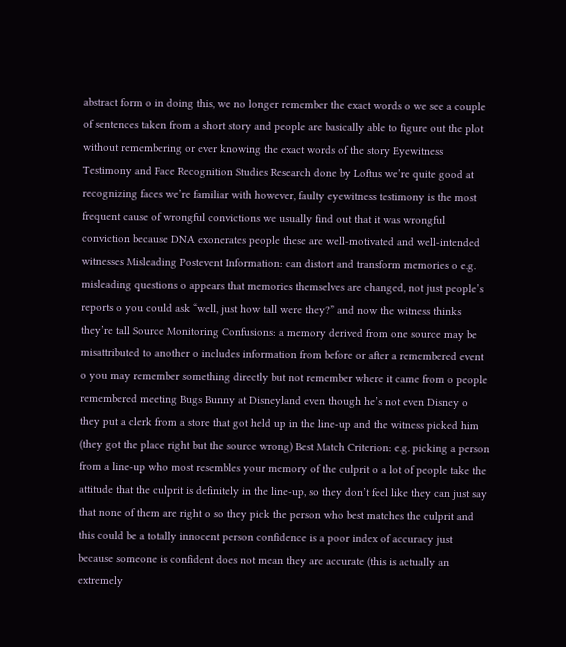abstract form o in doing this, we no longer remember the exact words o we see a couple of sentences taken from a short story and people are basically able to figure out the plot without remembering or ever knowing the exact words of the story Eyewitness Testimony and Face Recognition Studies Research done by Loftus we’re quite good at recognizing faces we’re familiar with however, faulty eyewitness testimony is the most frequent cause of wrongful convictions we usually find out that it was wrongful conviction because DNA exonerates people these are well-motivated and well-intended witnesses Misleading Postevent Information: can distort and transform memories o e.g. misleading questions o appears that memories themselves are changed, not just people’s reports o you could ask “well, just how tall were they?” and now the witness thinks they’re tall Source Monitoring Confusions: a memory derived from one source may be misattributed to another o includes information from before or after a remembered event o you may remember something directly but not remember where it came from o people remembered meeting Bugs Bunny at Disneyland even though he’s not even Disney o they put a clerk from a store that got held up in the line-up and the witness picked him (they got the place right but the source wrong) Best Match Criterion: e.g. picking a person from a line-up who most resembles your memory of the culprit o a lot of people take the attitude that the culprit is definitely in the line-up, so they don’t feel like they can just say that none of them are right o so they pick the person who best matches the culprit and this could be a totally innocent person confidence is a poor index of accuracy just because someone is confident does not mean they are accurate (this is actually an extremely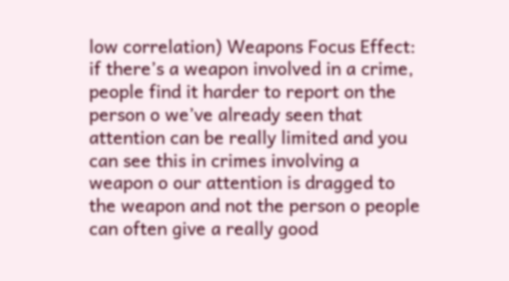low correlation) Weapons Focus Effect: if there’s a weapon involved in a crime, people find it harder to report on the person o we’ve already seen that attention can be really limited and you can see this in crimes involving a weapon o our attention is dragged to the weapon and not the person o people can often give a really good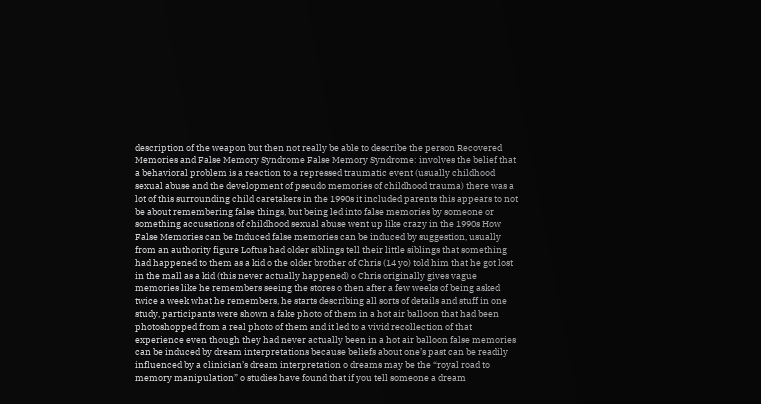description of the weapon but then not really be able to describe the person Recovered Memories and False Memory Syndrome False Memory Syndrome: involves the belief that a behavioral problem is a reaction to a repressed traumatic event (usually childhood sexual abuse and the development of pseudo memories of childhood trauma) there was a lot of this surrounding child caretakers in the 1990s it included parents this appears to not be about remembering false things, but being led into false memories by someone or something accusations of childhood sexual abuse went up like crazy in the 1990s How False Memories can be Induced false memories can be induced by suggestion, usually from an authority figure Loftus had older siblings tell their little siblings that something had happened to them as a kid o the older brother of Chris (14 yo) told him that he got lost in the mall as a kid (this never actually happened) o Chris originally gives vague memories like he remembers seeing the stores o then after a few weeks of being asked twice a week what he remembers, he starts describing all sorts of details and stuff in one study, participants were shown a fake photo of them in a hot air balloon that had been photoshopped from a real photo of them and it led to a vivid recollection of that experience even though they had never actually been in a hot air balloon false memories can be induced by dream interpretations because beliefs about one’s past can be readily influenced by a clinician’s dream interpretation o dreams may be the “royal road to memory manipulation” o studies have found that if you tell someone a dream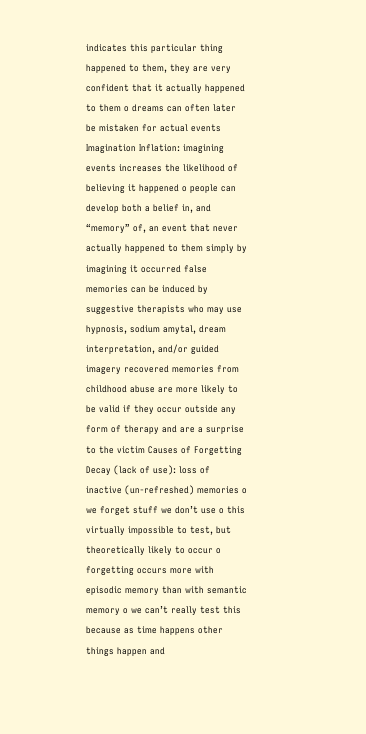indicates this particular thing happened to them, they are very confident that it actually happened to them o dreams can often later be mistaken for actual events Imagination Inflation: imagining events increases the likelihood of believing it happened o people can develop both a belief in, and “memory” of, an event that never actually happened to them simply by imagining it occurred false memories can be induced by suggestive therapists who may use hypnosis, sodium amytal, dream interpretation, and/or guided imagery recovered memories from childhood abuse are more likely to be valid if they occur outside any form of therapy and are a surprise to the victim Causes of Forgetting Decay (lack of use): loss of inactive (un-refreshed) memories o we forget stuff we don’t use o this virtually impossible to test, but theoretically likely to occur o forgetting occurs more with episodic memory than with semantic memory o we can’t really test this because as time happens other things happen and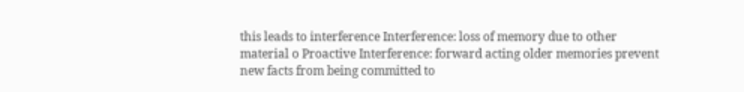this leads to interference Interference: loss of memory due to other material o Proactive Interference: forward acting older memories prevent new facts from being committed to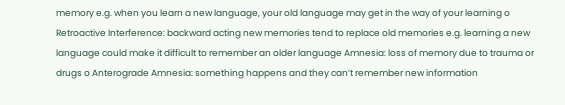memory e.g. when you learn a new language, your old language may get in the way of your learning o Retroactive Interference: backward acting new memories tend to replace old memories e.g. learning a new language could make it difficult to remember an older language Amnesia: loss of memory due to trauma or drugs o Anterograde Amnesia: something happens and they can’t remember new information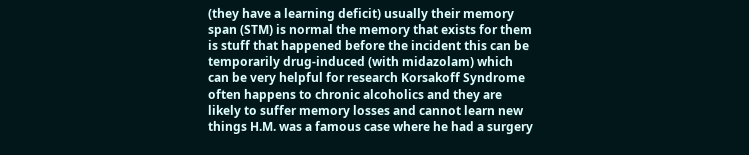(they have a learning deficit) usually their memory span (STM) is normal the memory that exists for them is stuff that happened before the incident this can be temporarily drug-induced (with midazolam) which can be very helpful for research Korsakoff Syndrome often happens to chronic alcoholics and they are likely to suffer memory losses and cannot learn new things H.M. was a famous case where he had a surgery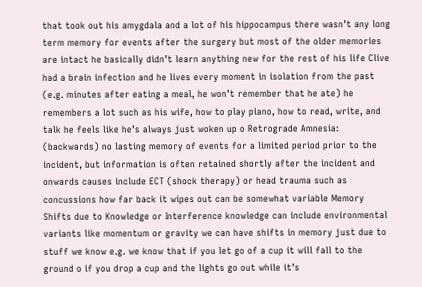that took out his amygdala and a lot of his hippocampus there wasn’t any long term memory for events after the surgery but most of the older memories are intact he basically didn’t learn anything new for the rest of his life Clive had a brain infection and he lives every moment in isolation from the past (e.g. minutes after eating a meal, he won’t remember that he ate) he remembers a lot such as his wife, how to play piano, how to read, write, and talk he feels like he’s always just woken up o Retrograde Amnesia: (backwards) no lasting memory of events for a limited period prior to the incident, but information is often retained shortly after the incident and onwards causes include ECT (shock therapy) or head trauma such as concussions how far back it wipes out can be somewhat variable Memory Shifts due to Knowledge or Interference knowledge can include environmental variants like momentum or gravity we can have shifts in memory just due to stuff we know e.g. we know that if you let go of a cup it will fall to the ground o if you drop a cup and the lights go out while it’s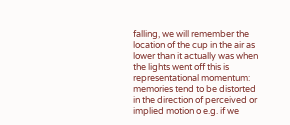falling, we will remember the location of the cup in the air as lower than it actually was when the lights went off this is representational momentum: memories tend to be distorted in the direction of perceived or implied motion o e.g. if we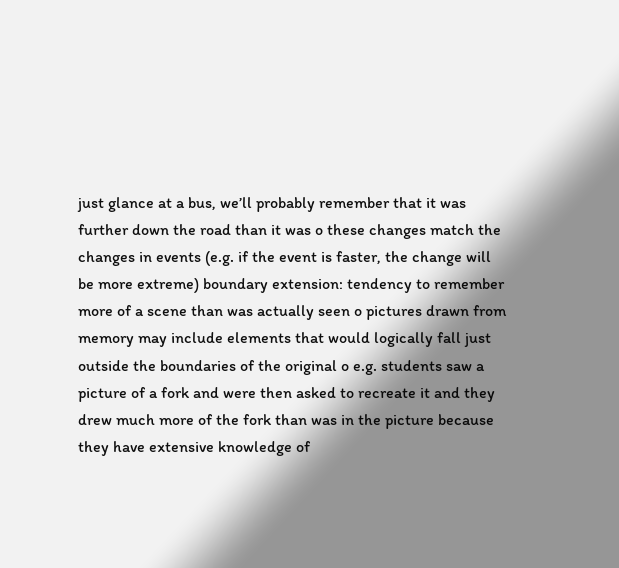just glance at a bus, we’ll probably remember that it was further down the road than it was o these changes match the changes in events (e.g. if the event is faster, the change will be more extreme) boundary extension: tendency to remember more of a scene than was actually seen o pictures drawn from memory may include elements that would logically fall just outside the boundaries of the original o e.g. students saw a picture of a fork and were then asked to recreate it and they drew much more of the fork than was in the picture because they have extensive knowledge of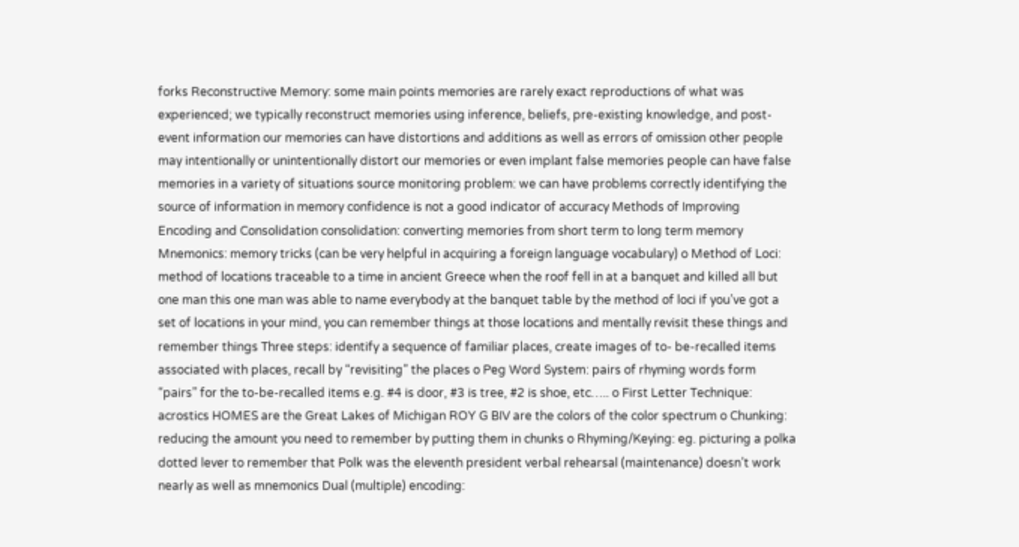forks Reconstructive Memory: some main points memories are rarely exact reproductions of what was experienced; we typically reconstruct memories using inference, beliefs, pre-existing knowledge, and post-event information our memories can have distortions and additions as well as errors of omission other people may intentionally or unintentionally distort our memories or even implant false memories people can have false memories in a variety of situations source monitoring problem: we can have problems correctly identifying the source of information in memory confidence is not a good indicator of accuracy Methods of Improving Encoding and Consolidation consolidation: converting memories from short term to long term memory Mnemonics: memory tricks (can be very helpful in acquiring a foreign language vocabulary) o Method of Loci: method of locations traceable to a time in ancient Greece when the roof fell in at a banquet and killed all but one man this one man was able to name everybody at the banquet table by the method of loci if you’ve got a set of locations in your mind, you can remember things at those locations and mentally revisit these things and remember things Three steps: identify a sequence of familiar places, create images of to- be-recalled items associated with places, recall by “revisiting” the places o Peg Word System: pairs of rhyming words form “pairs” for the to-be-recalled items e.g. #4 is door, #3 is tree, #2 is shoe, etc….. o First Letter Technique: acrostics HOMES are the Great Lakes of Michigan ROY G BIV are the colors of the color spectrum o Chunking: reducing the amount you need to remember by putting them in chunks o Rhyming/Keying: eg. picturing a polka dotted lever to remember that Polk was the eleventh president verbal rehearsal (maintenance) doesn’t work nearly as well as mnemonics Dual (multiple) encoding: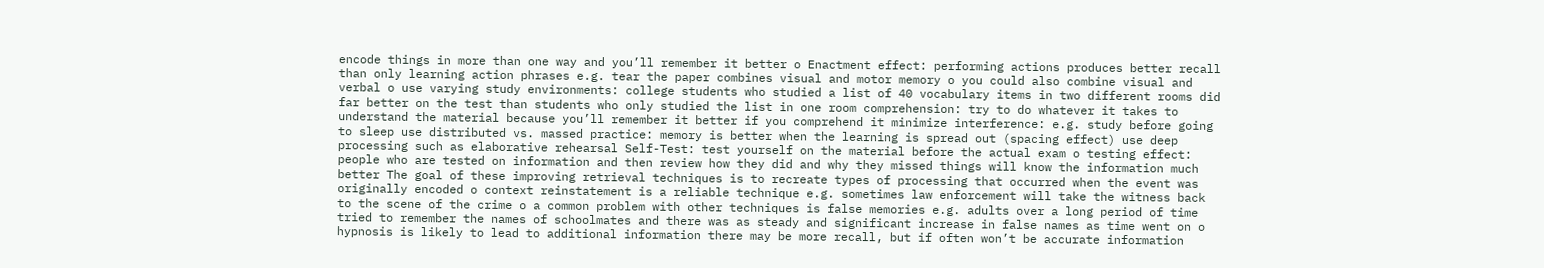encode things in more than one way and you’ll remember it better o Enactment effect: performing actions produces better recall than only learning action phrases e.g. tear the paper combines visual and motor memory o you could also combine visual and verbal o use varying study environments: college students who studied a list of 40 vocabulary items in two different rooms did far better on the test than students who only studied the list in one room comprehension: try to do whatever it takes to understand the material because you’ll remember it better if you comprehend it minimize interference: e.g. study before going to sleep use distributed vs. massed practice: memory is better when the learning is spread out (spacing effect) use deep processing such as elaborative rehearsal Self-Test: test yourself on the material before the actual exam o testing effect: people who are tested on information and then review how they did and why they missed things will know the information much better The goal of these improving retrieval techniques is to recreate types of processing that occurred when the event was originally encoded o context reinstatement is a reliable technique e.g. sometimes law enforcement will take the witness back to the scene of the crime o a common problem with other techniques is false memories e.g. adults over a long period of time tried to remember the names of schoolmates and there was as steady and significant increase in false names as time went on o hypnosis is likely to lead to additional information there may be more recall, but if often won’t be accurate information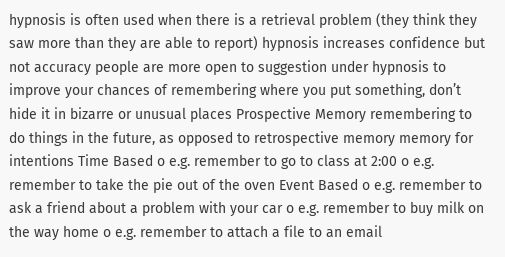hypnosis is often used when there is a retrieval problem (they think they saw more than they are able to report) hypnosis increases confidence but not accuracy people are more open to suggestion under hypnosis to improve your chances of remembering where you put something, don’t hide it in bizarre or unusual places Prospective Memory remembering to do things in the future, as opposed to retrospective memory memory for intentions Time Based o e.g. remember to go to class at 2:00 o e.g. remember to take the pie out of the oven Event Based o e.g. remember to ask a friend about a problem with your car o e.g. remember to buy milk on the way home o e.g. remember to attach a file to an email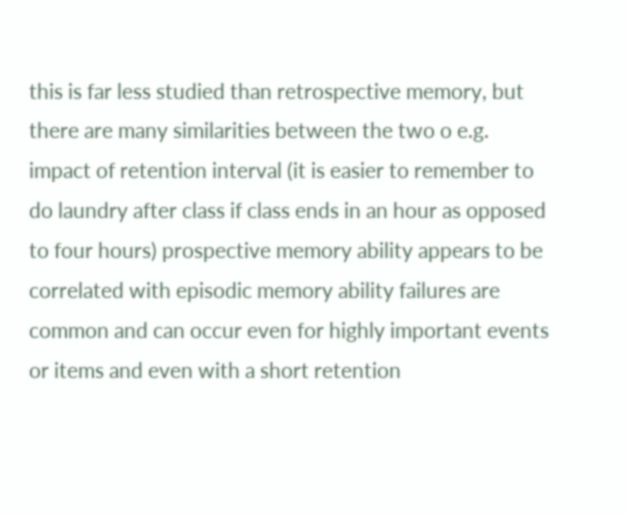this is far less studied than retrospective memory, but there are many similarities between the two o e.g. impact of retention interval (it is easier to remember to do laundry after class if class ends in an hour as opposed to four hours) prospective memory ability appears to be correlated with episodic memory ability failures are common and can occur even for highly important events or items and even with a short retention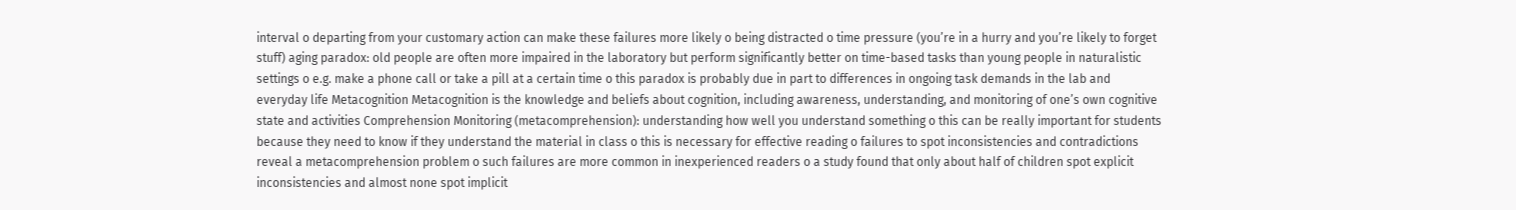interval o departing from your customary action can make these failures more likely o being distracted o time pressure (you’re in a hurry and you’re likely to forget stuff) aging paradox: old people are often more impaired in the laboratory but perform significantly better on time-based tasks than young people in naturalistic settings o e.g. make a phone call or take a pill at a certain time o this paradox is probably due in part to differences in ongoing task demands in the lab and everyday life Metacognition Metacognition is the knowledge and beliefs about cognition, including awareness, understanding, and monitoring of one’s own cognitive state and activities Comprehension Monitoring (metacomprehension): understanding how well you understand something o this can be really important for students because they need to know if they understand the material in class o this is necessary for effective reading o failures to spot inconsistencies and contradictions reveal a metacomprehension problem o such failures are more common in inexperienced readers o a study found that only about half of children spot explicit inconsistencies and almost none spot implicit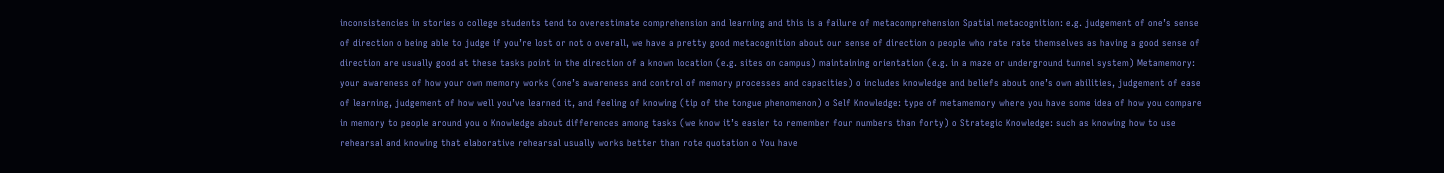inconsistencies in stories o college students tend to overestimate comprehension and learning and this is a failure of metacomprehension Spatial metacognition: e.g. judgement of one’s sense of direction o being able to judge if you’re lost or not o overall, we have a pretty good metacognition about our sense of direction o people who rate rate themselves as having a good sense of direction are usually good at these tasks point in the direction of a known location (e.g. sites on campus) maintaining orientation (e.g. in a maze or underground tunnel system) Metamemory: your awareness of how your own memory works (one’s awareness and control of memory processes and capacities) o includes knowledge and beliefs about one’s own abilities, judgement of ease of learning, judgement of how well you’ve learned it, and feeling of knowing (tip of the tongue phenomenon) o Self Knowledge: type of metamemory where you have some idea of how you compare in memory to people around you o Knowledge about differences among tasks (we know it’s easier to remember four numbers than forty) o Strategic Knowledge: such as knowing how to use rehearsal and knowing that elaborative rehearsal usually works better than rote quotation o You have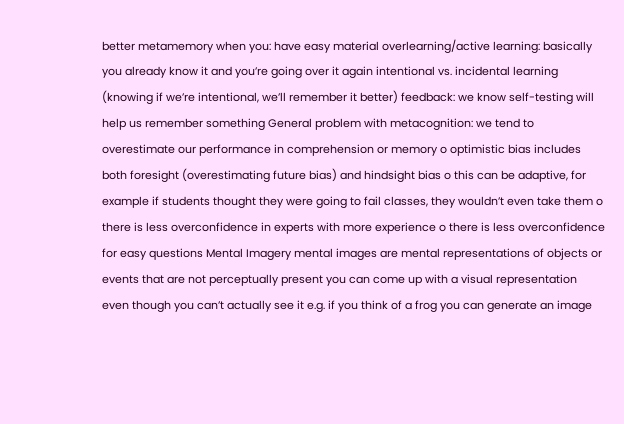better metamemory when you: have easy material overlearning/active learning: basically you already know it and you’re going over it again intentional vs. incidental learning (knowing if we’re intentional, we’ll remember it better) feedback: we know self-testing will help us remember something General problem with metacognition: we tend to overestimate our performance in comprehension or memory o optimistic bias includes both foresight (overestimating future bias) and hindsight bias o this can be adaptive, for example if students thought they were going to fail classes, they wouldn’t even take them o there is less overconfidence in experts with more experience o there is less overconfidence for easy questions Mental Imagery mental images are mental representations of objects or events that are not perceptually present you can come up with a visual representation even though you can’t actually see it e.g. if you think of a frog you can generate an image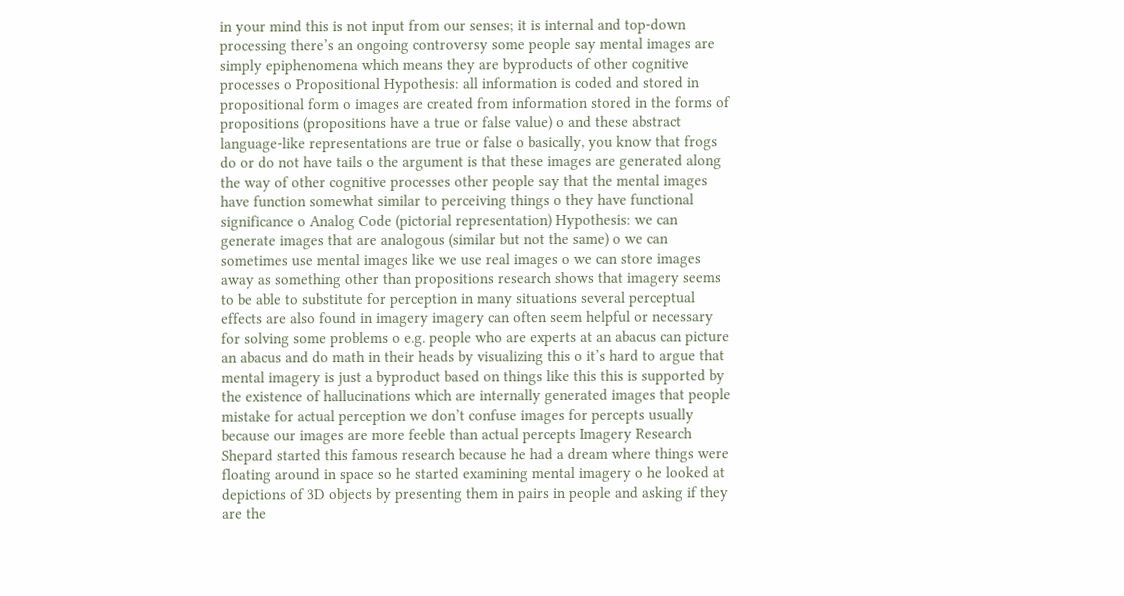in your mind this is not input from our senses; it is internal and top-down processing there’s an ongoing controversy some people say mental images are simply epiphenomena which means they are byproducts of other cognitive processes o Propositional Hypothesis: all information is coded and stored in propositional form o images are created from information stored in the forms of propositions (propositions have a true or false value) o and these abstract language-like representations are true or false o basically, you know that frogs do or do not have tails o the argument is that these images are generated along the way of other cognitive processes other people say that the mental images have function somewhat similar to perceiving things o they have functional significance o Analog Code (pictorial representation) Hypothesis: we can generate images that are analogous (similar but not the same) o we can sometimes use mental images like we use real images o we can store images away as something other than propositions research shows that imagery seems to be able to substitute for perception in many situations several perceptual effects are also found in imagery imagery can often seem helpful or necessary for solving some problems o e.g. people who are experts at an abacus can picture an abacus and do math in their heads by visualizing this o it’s hard to argue that mental imagery is just a byproduct based on things like this this is supported by the existence of hallucinations which are internally generated images that people mistake for actual perception we don’t confuse images for percepts usually because our images are more feeble than actual percepts Imagery Research Shepard started this famous research because he had a dream where things were floating around in space so he started examining mental imagery o he looked at depictions of 3D objects by presenting them in pairs in people and asking if they are the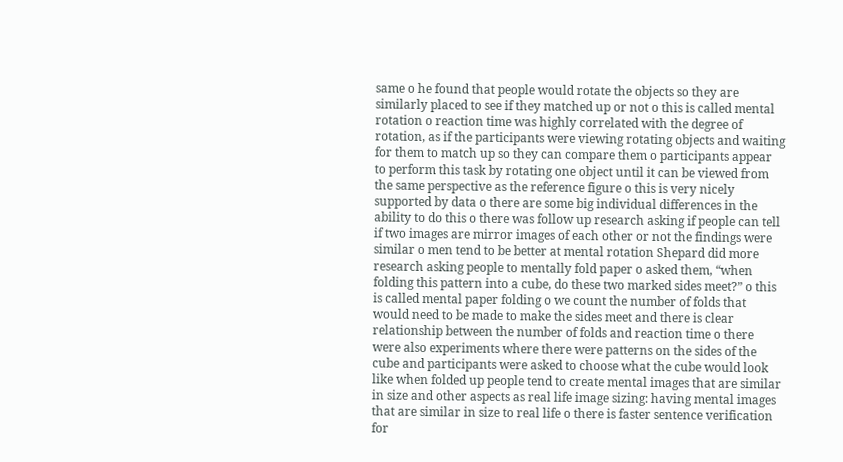same o he found that people would rotate the objects so they are similarly placed to see if they matched up or not o this is called mental rotation o reaction time was highly correlated with the degree of rotation, as if the participants were viewing rotating objects and waiting for them to match up so they can compare them o participants appear to perform this task by rotating one object until it can be viewed from the same perspective as the reference figure o this is very nicely supported by data o there are some big individual differences in the ability to do this o there was follow up research asking if people can tell if two images are mirror images of each other or not the findings were similar o men tend to be better at mental rotation Shepard did more research asking people to mentally fold paper o asked them, “when folding this pattern into a cube, do these two marked sides meet?” o this is called mental paper folding o we count the number of folds that would need to be made to make the sides meet and there is clear relationship between the number of folds and reaction time o there were also experiments where there were patterns on the sides of the cube and participants were asked to choose what the cube would look like when folded up people tend to create mental images that are similar in size and other aspects as real life image sizing: having mental images that are similar in size to real life o there is faster sentence verification for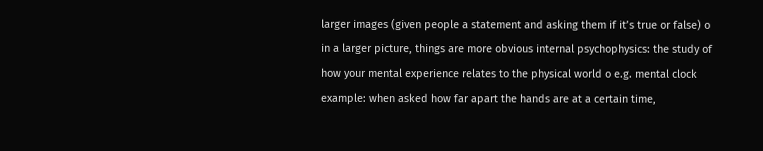larger images (given people a statement and asking them if it’s true or false) o in a larger picture, things are more obvious internal psychophysics: the study of how your mental experience relates to the physical world o e.g. mental clock example: when asked how far apart the hands are at a certain time,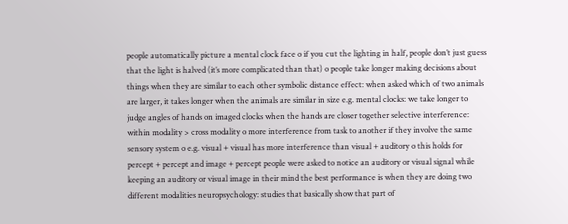people automatically picture a mental clock face o if you cut the lighting in half, people don’t just guess that the light is halved (it’s more complicated than that) o people take longer making decisions about things when they are similar to each other symbolic distance effect: when asked which of two animals are larger, it takes longer when the animals are similar in size e.g. mental clocks: we take longer to judge angles of hands on imaged clocks when the hands are closer together selective interference: within modality > cross modality o more interference from task to another if they involve the same sensory system o e.g. visual + visual has more interference than visual + auditory o this holds for percept + percept and image + percept people were asked to notice an auditory or visual signal while keeping an auditory or visual image in their mind the best performance is when they are doing two different modalities neuropsychology: studies that basically show that part of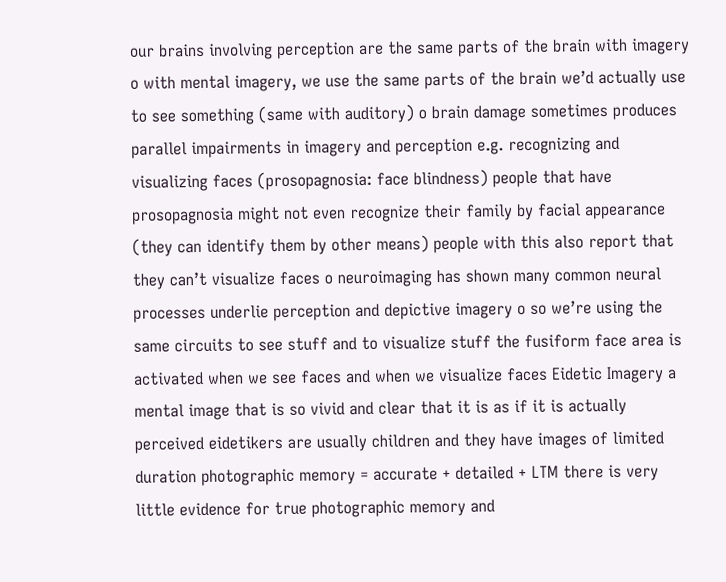our brains involving perception are the same parts of the brain with imagery o with mental imagery, we use the same parts of the brain we’d actually use to see something (same with auditory) o brain damage sometimes produces parallel impairments in imagery and perception e.g. recognizing and visualizing faces (prosopagnosia: face blindness) people that have prosopagnosia might not even recognize their family by facial appearance (they can identify them by other means) people with this also report that they can’t visualize faces o neuroimaging has shown many common neural processes underlie perception and depictive imagery o so we’re using the same circuits to see stuff and to visualize stuff the fusiform face area is activated when we see faces and when we visualize faces Eidetic Imagery a mental image that is so vivid and clear that it is as if it is actually perceived eidetikers are usually children and they have images of limited duration photographic memory = accurate + detailed + LTM there is very little evidence for true photographic memory and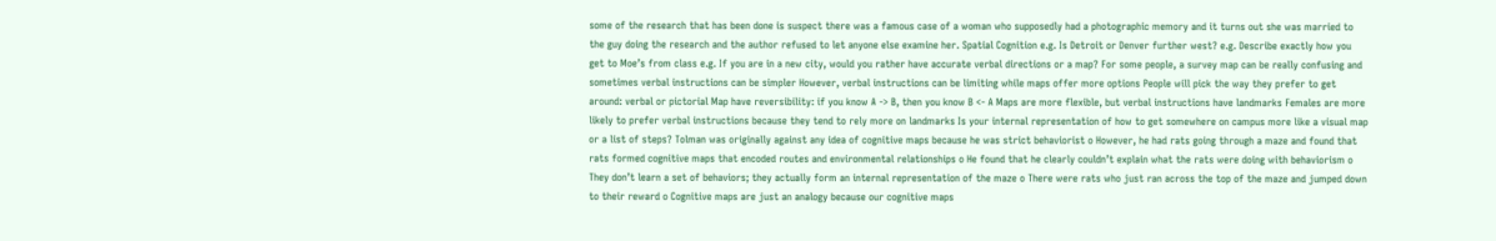some of the research that has been done is suspect there was a famous case of a woman who supposedly had a photographic memory and it turns out she was married to the guy doing the research and the author refused to let anyone else examine her. Spatial Cognition e.g. Is Detroit or Denver further west? e.g. Describe exactly how you get to Moe’s from class e.g. If you are in a new city, would you rather have accurate verbal directions or a map? For some people, a survey map can be really confusing and sometimes verbal instructions can be simpler However, verbal instructions can be limiting while maps offer more options People will pick the way they prefer to get around: verbal or pictorial Map have reversibility: if you know A -> B, then you know B <- A Maps are more flexible, but verbal instructions have landmarks Females are more likely to prefer verbal instructions because they tend to rely more on landmarks Is your internal representation of how to get somewhere on campus more like a visual map or a list of steps? Tolman was originally against any idea of cognitive maps because he was strict behaviorist o However, he had rats going through a maze and found that rats formed cognitive maps that encoded routes and environmental relationships o He found that he clearly couldn’t explain what the rats were doing with behaviorism o They don’t learn a set of behaviors; they actually form an internal representation of the maze o There were rats who just ran across the top of the maze and jumped down to their reward o Cognitive maps are just an analogy because our cognitive maps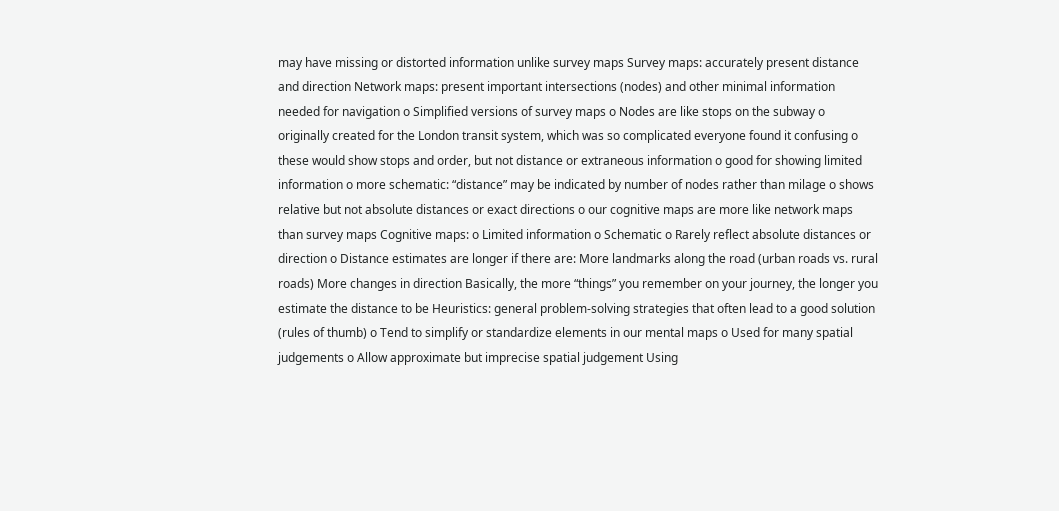may have missing or distorted information unlike survey maps Survey maps: accurately present distance and direction Network maps: present important intersections (nodes) and other minimal information needed for navigation o Simplified versions of survey maps o Nodes are like stops on the subway o originally created for the London transit system, which was so complicated everyone found it confusing o these would show stops and order, but not distance or extraneous information o good for showing limited information o more schematic: “distance” may be indicated by number of nodes rather than milage o shows relative but not absolute distances or exact directions o our cognitive maps are more like network maps than survey maps Cognitive maps: o Limited information o Schematic o Rarely reflect absolute distances or direction o Distance estimates are longer if there are: More landmarks along the road (urban roads vs. rural roads) More changes in direction Basically, the more “things” you remember on your journey, the longer you estimate the distance to be Heuristics: general problem-solving strategies that often lead to a good solution (rules of thumb) o Tend to simplify or standardize elements in our mental maps o Used for many spatial judgements o Allow approximate but imprecise spatial judgement Using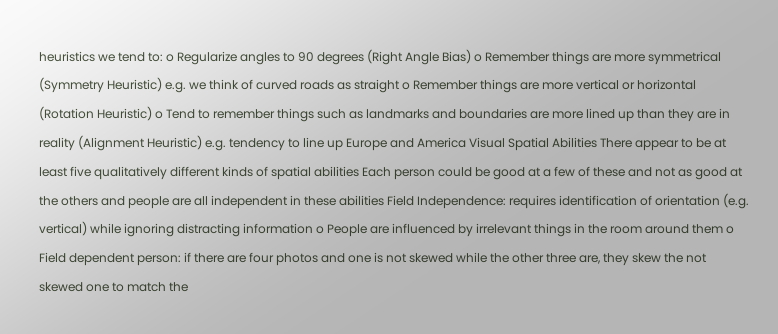heuristics we tend to: o Regularize angles to 90 degrees (Right Angle Bias) o Remember things are more symmetrical (Symmetry Heuristic) e.g. we think of curved roads as straight o Remember things are more vertical or horizontal (Rotation Heuristic) o Tend to remember things such as landmarks and boundaries are more lined up than they are in reality (Alignment Heuristic) e.g. tendency to line up Europe and America Visual Spatial Abilities There appear to be at least five qualitatively different kinds of spatial abilities Each person could be good at a few of these and not as good at the others and people are all independent in these abilities Field Independence: requires identification of orientation (e.g. vertical) while ignoring distracting information o People are influenced by irrelevant things in the room around them o Field dependent person: if there are four photos and one is not skewed while the other three are, they skew the not skewed one to match the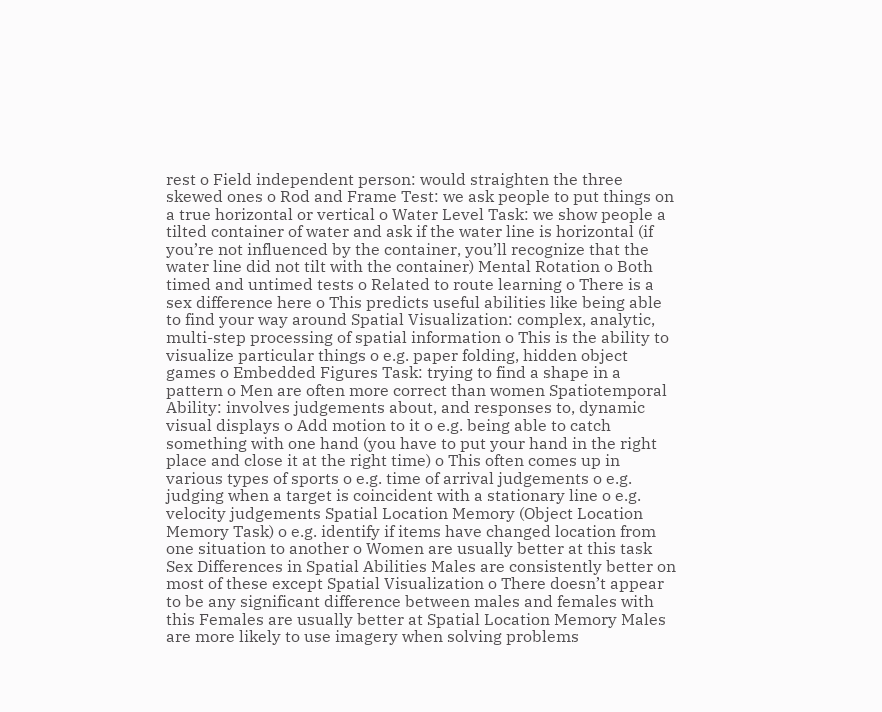rest o Field independent person: would straighten the three skewed ones o Rod and Frame Test: we ask people to put things on a true horizontal or vertical o Water Level Task: we show people a tilted container of water and ask if the water line is horizontal (if you’re not influenced by the container, you’ll recognize that the water line did not tilt with the container) Mental Rotation o Both timed and untimed tests o Related to route learning o There is a sex difference here o This predicts useful abilities like being able to find your way around Spatial Visualization: complex, analytic, multi-step processing of spatial information o This is the ability to visualize particular things o e.g. paper folding, hidden object games o Embedded Figures Task: trying to find a shape in a pattern o Men are often more correct than women Spatiotemporal Ability: involves judgements about, and responses to, dynamic visual displays o Add motion to it o e.g. being able to catch something with one hand (you have to put your hand in the right place and close it at the right time) o This often comes up in various types of sports o e.g. time of arrival judgements o e.g. judging when a target is coincident with a stationary line o e.g. velocity judgements Spatial Location Memory (Object Location Memory Task) o e.g. identify if items have changed location from one situation to another o Women are usually better at this task Sex Differences in Spatial Abilities Males are consistently better on most of these except Spatial Visualization o There doesn’t appear to be any significant difference between males and females with this Females are usually better at Spatial Location Memory Males are more likely to use imagery when solving problems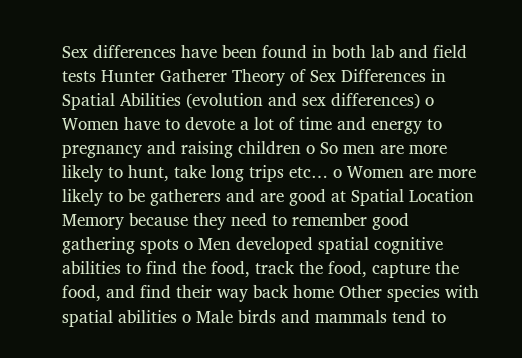Sex differences have been found in both lab and field tests Hunter Gatherer Theory of Sex Differences in Spatial Abilities (evolution and sex differences) o Women have to devote a lot of time and energy to pregnancy and raising children o So men are more likely to hunt, take long trips etc… o Women are more likely to be gatherers and are good at Spatial Location Memory because they need to remember good gathering spots o Men developed spatial cognitive abilities to find the food, track the food, capture the food, and find their way back home Other species with spatial abilities o Male birds and mammals tend to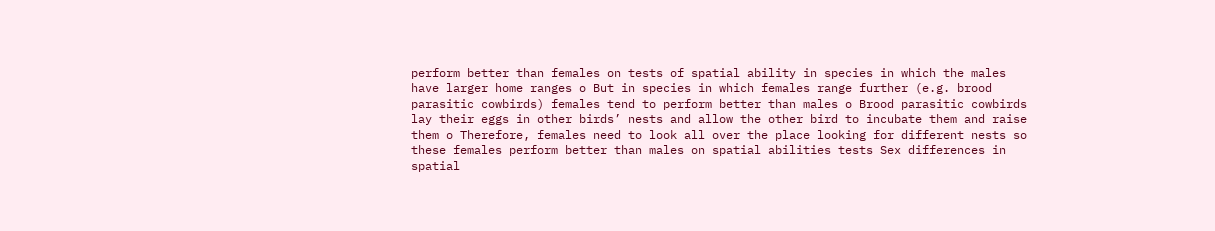perform better than females on tests of spatial ability in species in which the males have larger home ranges o But in species in which females range further (e.g. brood parasitic cowbirds) females tend to perform better than males o Brood parasitic cowbirds lay their eggs in other birds’ nests and allow the other bird to incubate them and raise them o Therefore, females need to look all over the place looking for different nests so these females perform better than males on spatial abilities tests Sex differences in spatial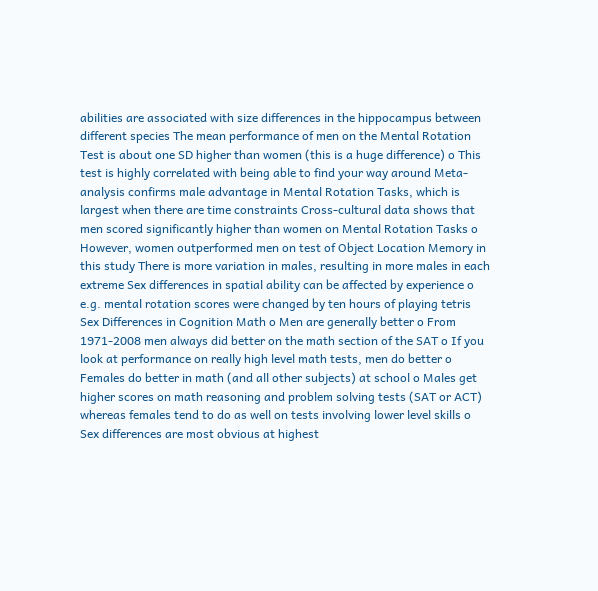abilities are associated with size differences in the hippocampus between different species The mean performance of men on the Mental Rotation Test is about one SD higher than women (this is a huge difference) o This test is highly correlated with being able to find your way around Meta-analysis confirms male advantage in Mental Rotation Tasks, which is largest when there are time constraints Cross-cultural data shows that men scored significantly higher than women on Mental Rotation Tasks o However, women outperformed men on test of Object Location Memory in this study There is more variation in males, resulting in more males in each extreme Sex differences in spatial ability can be affected by experience o e.g. mental rotation scores were changed by ten hours of playing tetris Sex Differences in Cognition Math o Men are generally better o From 1971-2008 men always did better on the math section of the SAT o If you look at performance on really high level math tests, men do better o Females do better in math (and all other subjects) at school o Males get higher scores on math reasoning and problem solving tests (SAT or ACT) whereas females tend to do as well on tests involving lower level skills o Sex differences are most obvious at highest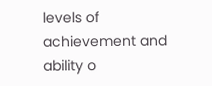levels of achievement and ability o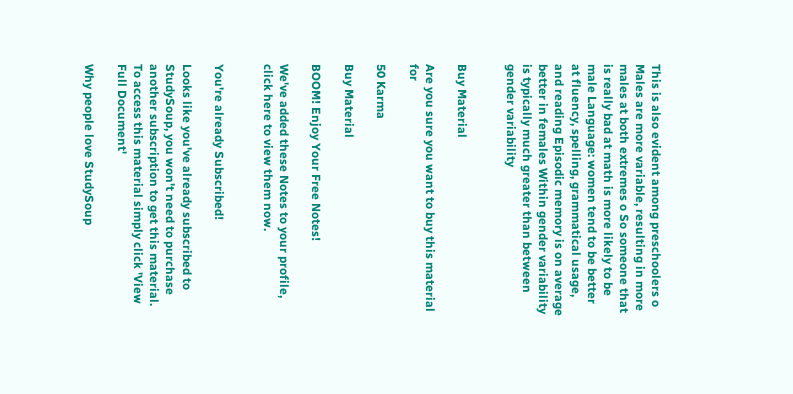This is also evident among preschoolers o Males are more variable, resulting in more males at both extremes o So someone that is really bad at math is more likely to be male Language: women tend to be better at fluency, spelling, grammatical usage, and reading Episodic memory is on average better in females Within gender variability is typically much greater than between gender variability


Buy Material

Are you sure you want to buy this material for

50 Karma

Buy Material

BOOM! Enjoy Your Free Notes!

We've added these Notes to your profile, click here to view them now.


You're already Subscribed!

Looks like you've already subscribed to StudySoup, you won't need to purchase another subscription to get this material. To access this material simply click 'View Full Document'

Why people love StudySoup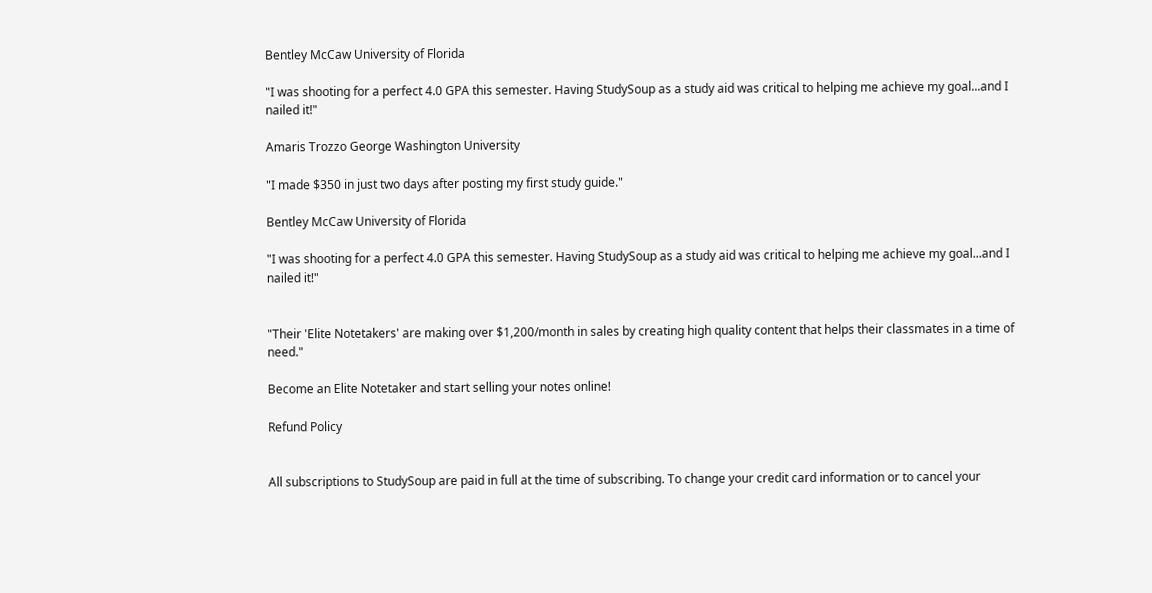Bentley McCaw University of Florida

"I was shooting for a perfect 4.0 GPA this semester. Having StudySoup as a study aid was critical to helping me achieve my goal...and I nailed it!"

Amaris Trozzo George Washington University

"I made $350 in just two days after posting my first study guide."

Bentley McCaw University of Florida

"I was shooting for a perfect 4.0 GPA this semester. Having StudySoup as a study aid was critical to helping me achieve my goal...and I nailed it!"


"Their 'Elite Notetakers' are making over $1,200/month in sales by creating high quality content that helps their classmates in a time of need."

Become an Elite Notetaker and start selling your notes online!

Refund Policy


All subscriptions to StudySoup are paid in full at the time of subscribing. To change your credit card information or to cancel your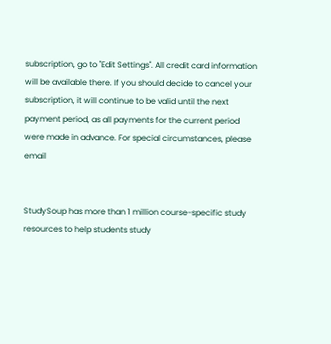subscription, go to "Edit Settings". All credit card information will be available there. If you should decide to cancel your subscription, it will continue to be valid until the next payment period, as all payments for the current period were made in advance. For special circumstances, please email


StudySoup has more than 1 million course-specific study resources to help students study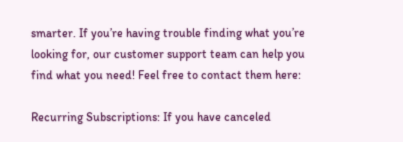smarter. If you’re having trouble finding what you’re looking for, our customer support team can help you find what you need! Feel free to contact them here:

Recurring Subscriptions: If you have canceled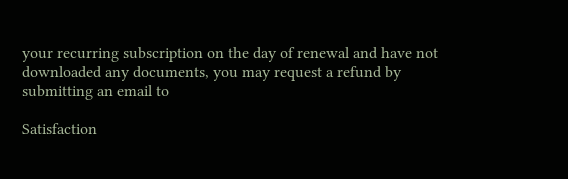your recurring subscription on the day of renewal and have not downloaded any documents, you may request a refund by submitting an email to

Satisfaction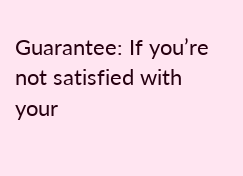Guarantee: If you’re not satisfied with your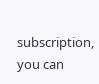subscription, you can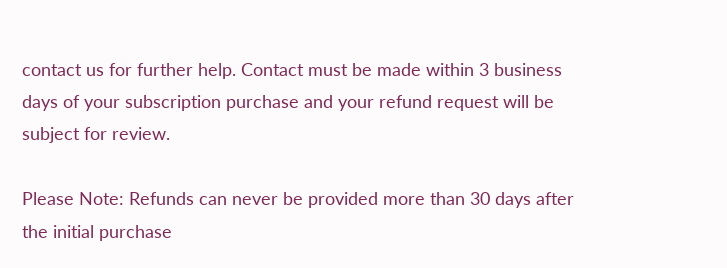contact us for further help. Contact must be made within 3 business days of your subscription purchase and your refund request will be subject for review.

Please Note: Refunds can never be provided more than 30 days after the initial purchase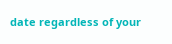date regardless of your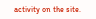activity on the site.